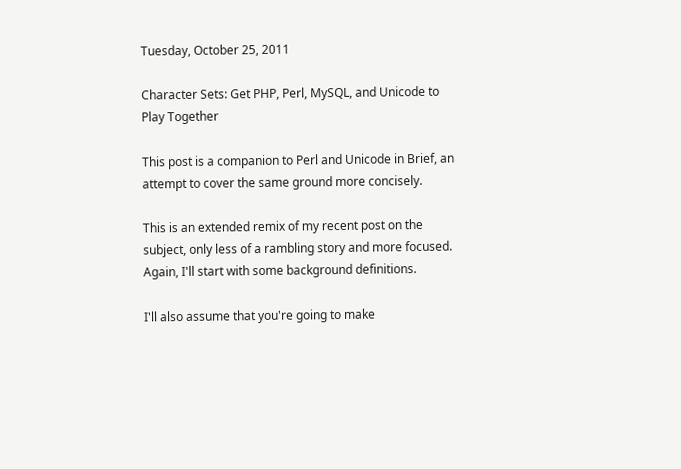Tuesday, October 25, 2011

Character Sets: Get PHP, Perl, MySQL, and Unicode to Play Together

This post is a companion to Perl and Unicode in Brief, an attempt to cover the same ground more concisely.

This is an extended remix of my recent post on the subject, only less of a rambling story and more focused.  Again, I'll start with some background definitions.

I'll also assume that you're going to make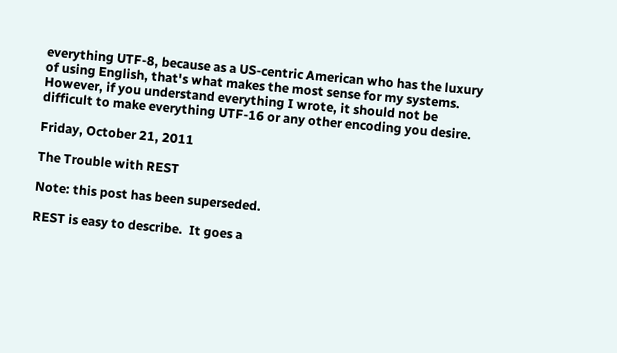everything UTF-8, because as a US-centric American who has the luxury of using English, that's what makes the most sense for my systems.  However, if you understand everything I wrote, it should not be difficult to make everything UTF-16 or any other encoding you desire.

Friday, October 21, 2011

The Trouble with REST

Note: this post has been superseded.

REST is easy to describe.  It goes a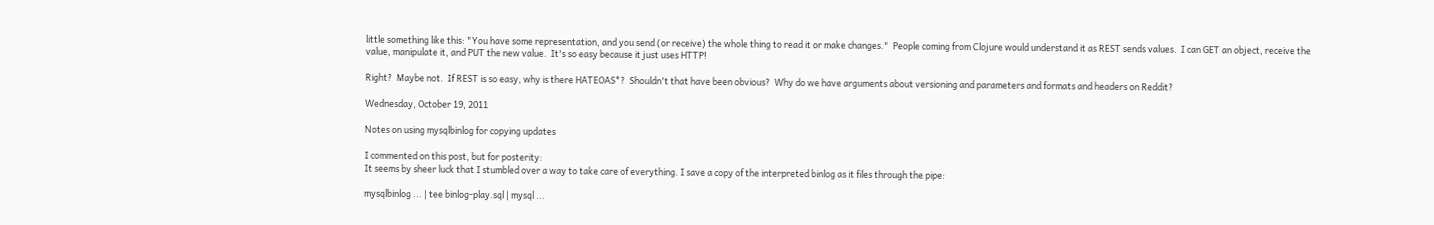little something like this: "You have some representation, and you send (or receive) the whole thing to read it or make changes."  People coming from Clojure would understand it as REST sends values.  I can GET an object, receive the value, manipulate it, and PUT the new value.  It's so easy because it just uses HTTP!

Right?  Maybe not.  If REST is so easy, why is there HATEOAS*?  Shouldn't that have been obvious?  Why do we have arguments about versioning and parameters and formats and headers on Reddit?

Wednesday, October 19, 2011

Notes on using mysqlbinlog for copying updates

I commented on this post, but for posterity:
It seems by sheer luck that I stumbled over a way to take care of everything. I save a copy of the interpreted binlog as it files through the pipe:

mysqlbinlog ... | tee binlog-play.sql | mysql ...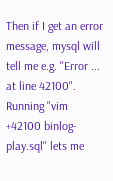Then if I get an error message, mysql will tell me e.g. "Error ... at line 42100". Running "vim +42100 binlog-play.sql" lets me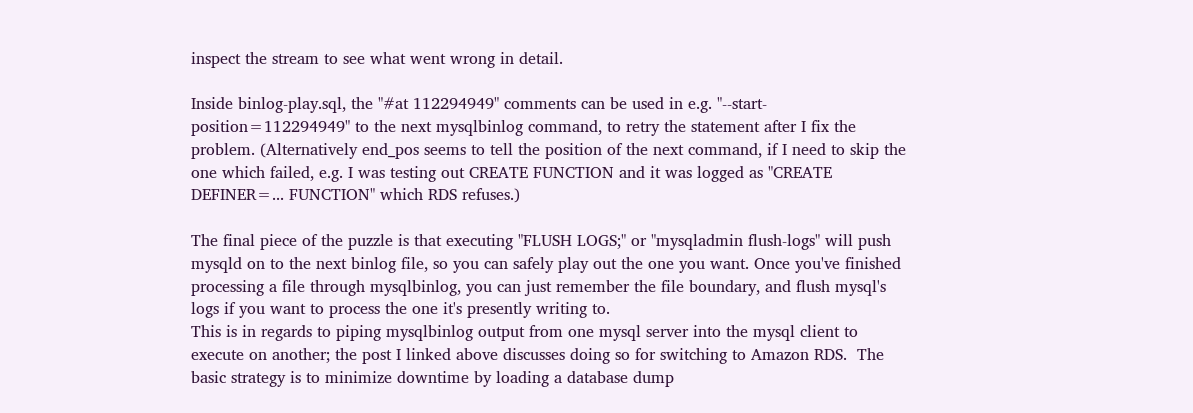inspect the stream to see what went wrong in detail.

Inside binlog-play.sql, the "#at 112294949" comments can be used in e.g. "--start-position=112294949" to the next mysqlbinlog command, to retry the statement after I fix the problem. (Alternatively end_pos seems to tell the position of the next command, if I need to skip the one which failed, e.g. I was testing out CREATE FUNCTION and it was logged as "CREATE DEFINER=... FUNCTION" which RDS refuses.)

The final piece of the puzzle is that executing "FLUSH LOGS;" or "mysqladmin flush-logs" will push mysqld on to the next binlog file, so you can safely play out the one you want. Once you've finished processing a file through mysqlbinlog, you can just remember the file boundary, and flush mysql's logs if you want to process the one it's presently writing to.
This is in regards to piping mysqlbinlog output from one mysql server into the mysql client to execute on another; the post I linked above discusses doing so for switching to Amazon RDS.  The basic strategy is to minimize downtime by loading a database dump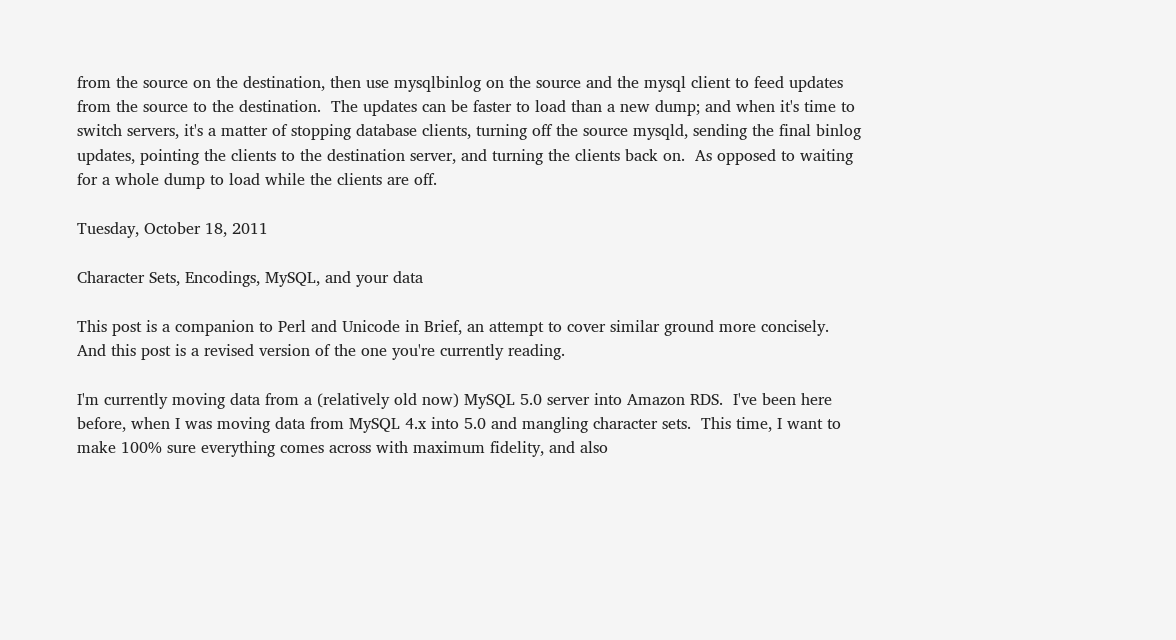from the source on the destination, then use mysqlbinlog on the source and the mysql client to feed updates from the source to the destination.  The updates can be faster to load than a new dump; and when it's time to switch servers, it's a matter of stopping database clients, turning off the source mysqld, sending the final binlog updates, pointing the clients to the destination server, and turning the clients back on.  As opposed to waiting for a whole dump to load while the clients are off.

Tuesday, October 18, 2011

Character Sets, Encodings, MySQL, and your data

This post is a companion to Perl and Unicode in Brief, an attempt to cover similar ground more concisely.  And this post is a revised version of the one you're currently reading.

I'm currently moving data from a (relatively old now) MySQL 5.0 server into Amazon RDS.  I've been here before, when I was moving data from MySQL 4.x into 5.0 and mangling character sets.  This time, I want to make 100% sure everything comes across with maximum fidelity, and also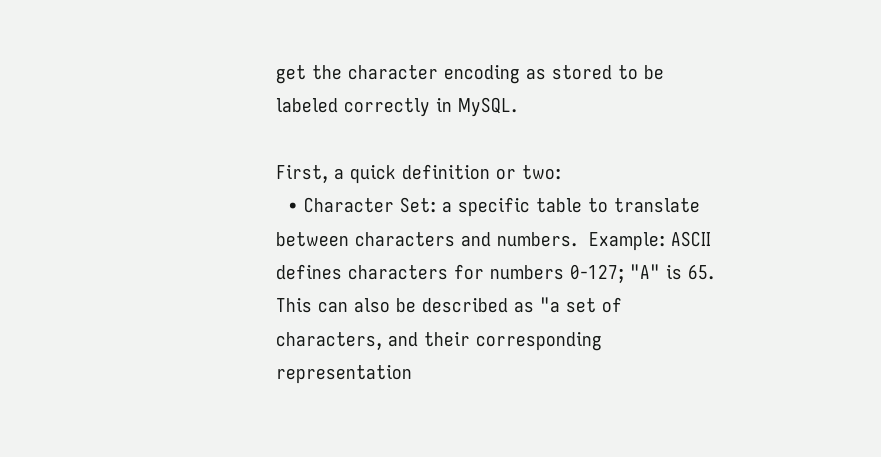get the character encoding as stored to be labeled correctly in MySQL.

First, a quick definition or two:
  • Character Set: a specific table to translate between characters and numbers.  Example: ASCII defines characters for numbers 0-127; "A" is 65.  This can also be described as "a set of characters, and their corresponding representation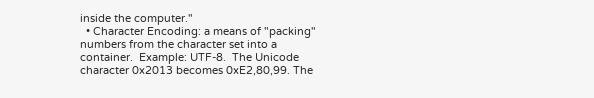inside the computer."
  • Character Encoding: a means of "packing" numbers from the character set into a container.  Example: UTF-8.  The Unicode character 0x2013 becomes 0xE2,80,99. The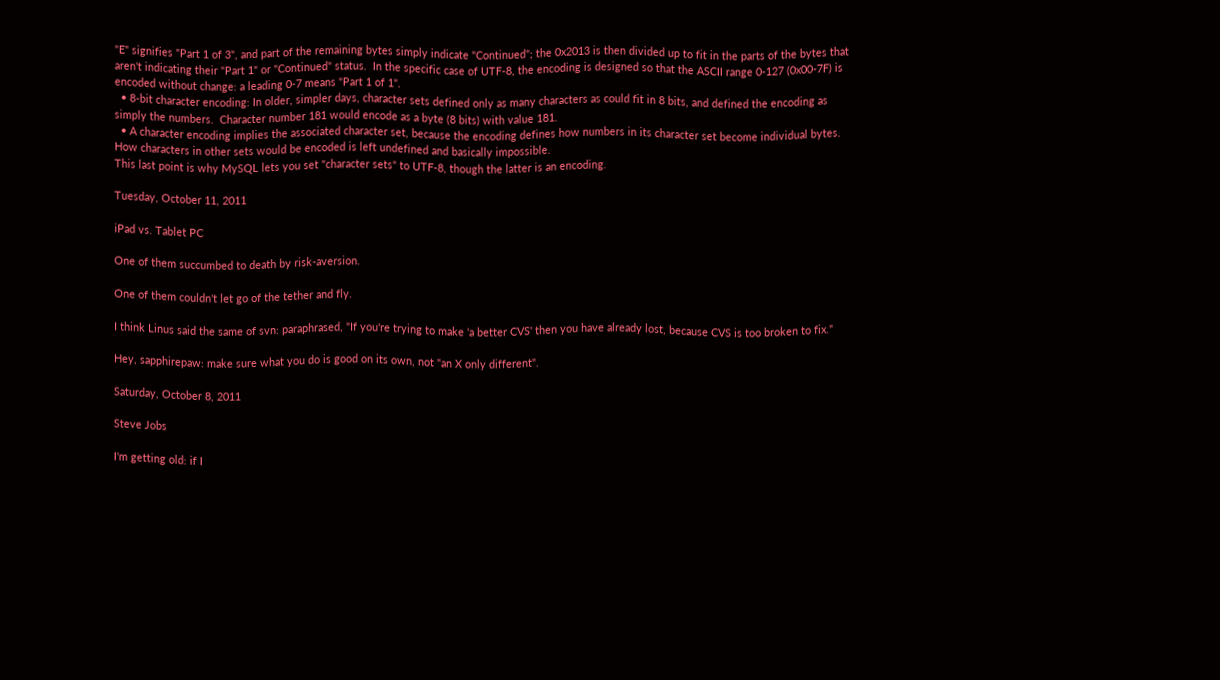"E" signifies "Part 1 of 3", and part of the remaining bytes simply indicate "Continued"; the 0x2013 is then divided up to fit in the parts of the bytes that aren't indicating their "Part 1" or "Continued" status.  In the specific case of UTF-8, the encoding is designed so that the ASCII range 0-127 (0x00-7F) is encoded without change: a leading 0-7 means "Part 1 of 1".
  • 8-bit character encoding: In older, simpler days, character sets defined only as many characters as could fit in 8 bits, and defined the encoding as simply the numbers.  Character number 181 would encode as a byte (8 bits) with value 181.
  • A character encoding implies the associated character set, because the encoding defines how numbers in its character set become individual bytes.  How characters in other sets would be encoded is left undefined and basically impossible.
This last point is why MySQL lets you set "character sets" to UTF-8, though the latter is an encoding.

Tuesday, October 11, 2011

iPad vs. Tablet PC

One of them succumbed to death by risk-aversion.

One of them couldn't let go of the tether and fly.

I think Linus said the same of svn: paraphrased, "If you're trying to make 'a better CVS' then you have already lost, because CVS is too broken to fix."

Hey, sapphirepaw: make sure what you do is good on its own, not "an X only different".

Saturday, October 8, 2011

Steve Jobs

I'm getting old: if I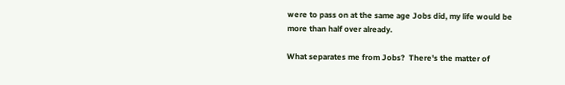were to pass on at the same age Jobs did, my life would be more than half over already.

What separates me from Jobs?  There's the matter of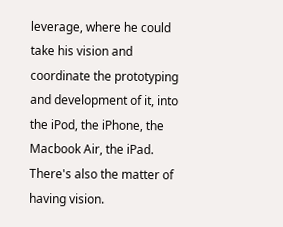leverage, where he could take his vision and coordinate the prototyping and development of it, into the iPod, the iPhone, the Macbook Air, the iPad.  There's also the matter of having vision.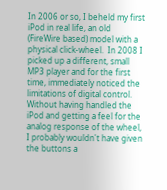In 2006 or so, I beheld my first iPod in real life, an old (FireWire based) model with a physical click-wheel.  In 2008 I picked up a different, small MP3 player and for the first time, immediately noticed the limitations of digital control.  Without having handled the iPod and getting a feel for the analog response of the wheel, I probably wouldn't have given the buttons a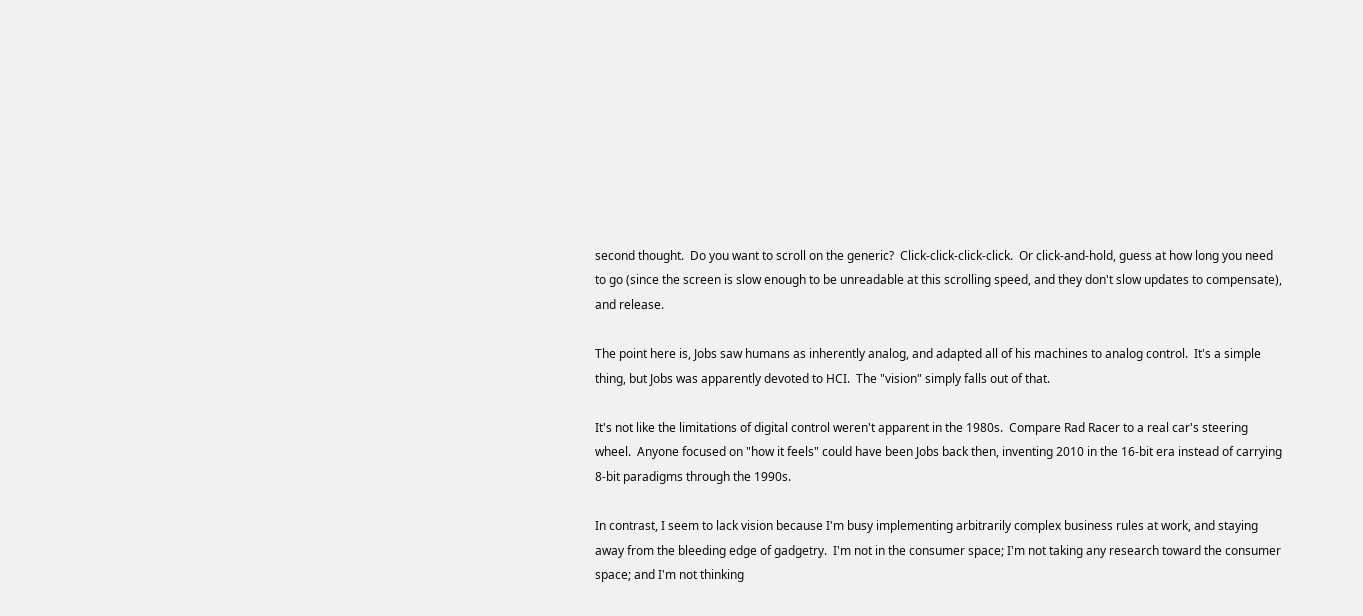second thought.  Do you want to scroll on the generic?  Click-click-click-click.  Or click-and-hold, guess at how long you need to go (since the screen is slow enough to be unreadable at this scrolling speed, and they don't slow updates to compensate), and release.

The point here is, Jobs saw humans as inherently analog, and adapted all of his machines to analog control.  It's a simple thing, but Jobs was apparently devoted to HCI.  The "vision" simply falls out of that.

It's not like the limitations of digital control weren't apparent in the 1980s.  Compare Rad Racer to a real car's steering wheel.  Anyone focused on "how it feels" could have been Jobs back then, inventing 2010 in the 16-bit era instead of carrying 8-bit paradigms through the 1990s.

In contrast, I seem to lack vision because I'm busy implementing arbitrarily complex business rules at work, and staying away from the bleeding edge of gadgetry.  I'm not in the consumer space; I'm not taking any research toward the consumer space; and I'm not thinking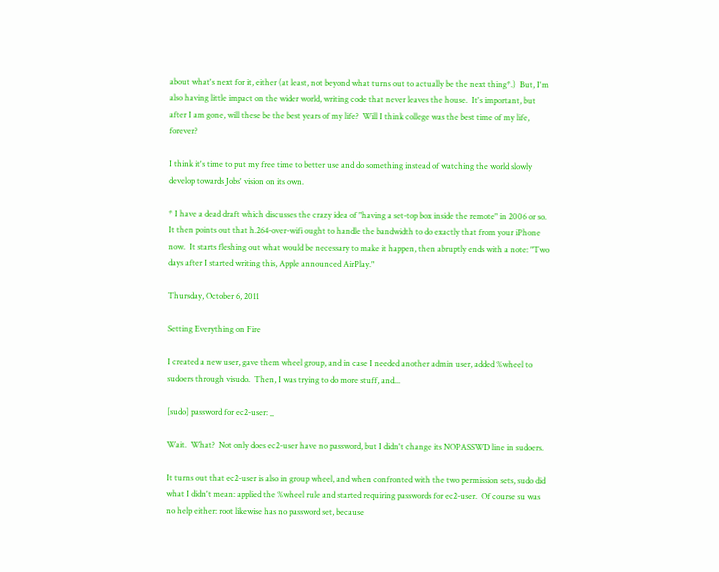about what's next for it, either (at least, not beyond what turns out to actually be the next thing*.)  But, I'm also having little impact on the wider world, writing code that never leaves the house.  It's important, but after I am gone, will these be the best years of my life?  Will I think college was the best time of my life, forever?

I think it's time to put my free time to better use and do something instead of watching the world slowly develop towards Jobs' vision on its own.

* I have a dead draft which discusses the crazy idea of "having a set-top box inside the remote" in 2006 or so.  It then points out that h.264-over-wifi ought to handle the bandwidth to do exactly that from your iPhone now.  It starts fleshing out what would be necessary to make it happen, then abruptly ends with a note: "Two days after I started writing this, Apple announced AirPlay."

Thursday, October 6, 2011

Setting Everything on Fire

I created a new user, gave them wheel group, and in case I needed another admin user, added %wheel to sudoers through visudo.  Then, I was trying to do more stuff, and...

[sudo] password for ec2-user: _

Wait.  What?  Not only does ec2-user have no password, but I didn't change its NOPASSWD line in sudoers.

It turns out that ec2-user is also in group wheel, and when confronted with the two permission sets, sudo did what I didn't mean: applied the %wheel rule and started requiring passwords for ec2-user.  Of course su was no help either: root likewise has no password set, because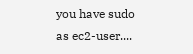you have sudo as ec2-user....